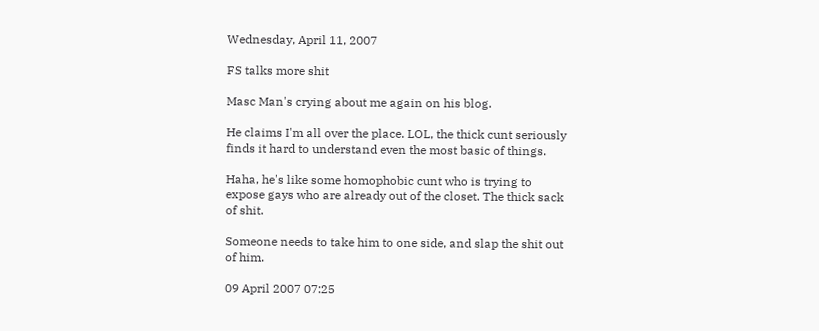Wednesday, April 11, 2007

FS talks more shit

Masc Man's crying about me again on his blog.

He claims I'm all over the place. LOL, the thick cunt seriously finds it hard to understand even the most basic of things.

Haha, he's like some homophobic cunt who is trying to expose gays who are already out of the closet. The thick sack of shit.

Someone needs to take him to one side, and slap the shit out of him.

09 April 2007 07:25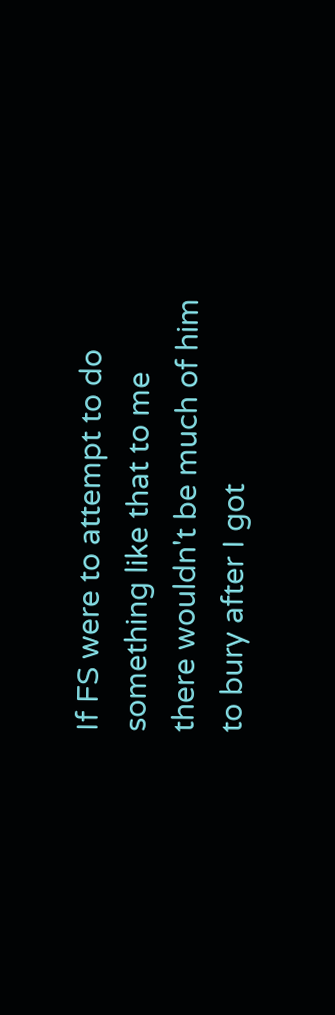If FS were to attempt to do something like that to me there wouldn't be much of him to bury after I got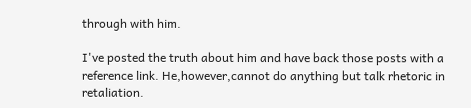through with him.

I've posted the truth about him and have back those posts with a reference link. He,however,cannot do anything but talk rhetoric in retaliation.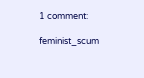1 comment:

feminist_scum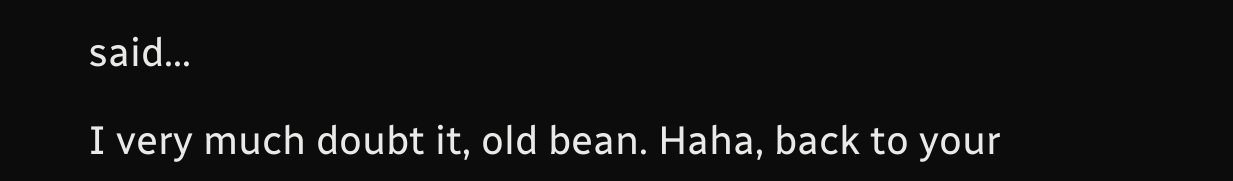said...

I very much doubt it, old bean. Haha, back to your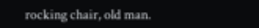rocking chair, old man.